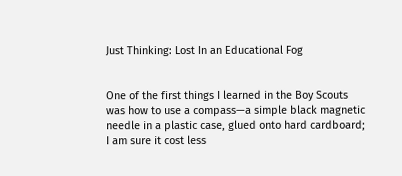Just Thinking: Lost In an Educational Fog


One of the first things I learned in the Boy Scouts was how to use a compass—a simple black magnetic needle in a plastic case, glued onto hard cardboard; I am sure it cost less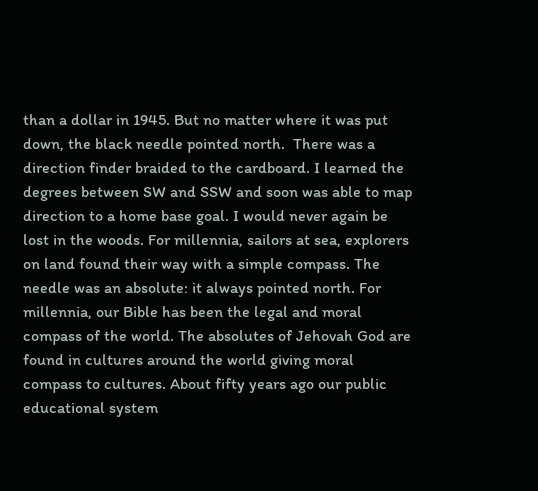than a dollar in 1945. But no matter where it was put down, the black needle pointed north.  There was a direction finder braided to the cardboard. I learned the degrees between SW and SSW and soon was able to map direction to a home base goal. I would never again be lost in the woods. For millennia, sailors at sea, explorers on land found their way with a simple compass. The needle was an absolute: it always pointed north. For millennia, our Bible has been the legal and moral compass of the world. The absolutes of Jehovah God are found in cultures around the world giving moral compass to cultures. About fifty years ago our public educational system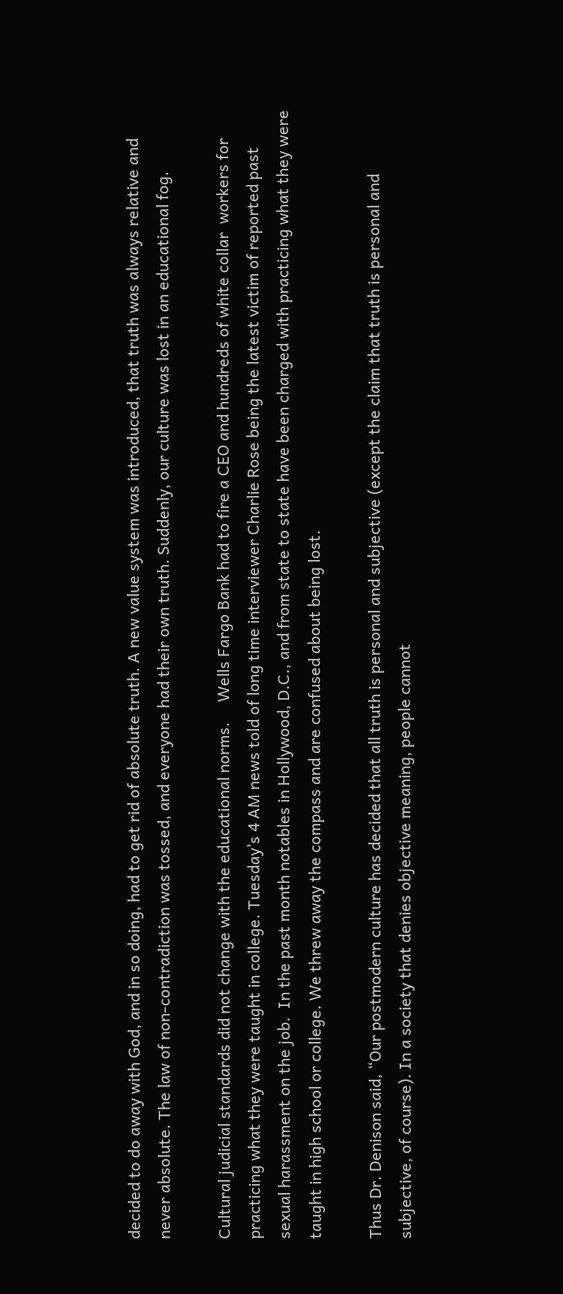decided to do away with God, and in so doing, had to get rid of absolute truth. A new value system was introduced, that truth was always relative and never absolute. The law of non-contradiction was tossed, and everyone had their own truth. Suddenly, our culture was lost in an educational fog.

Cultural judicial standards did not change with the educational norms.     Wells Fargo Bank had to fire a CEO and hundreds of white collar  workers for practicing what they were taught in college. Tuesday’s 4 AM news told of long time interviewer Charlie Rose being the latest victim of reported past sexual harassment on the job.  In the past month notables in Hollywood, D.C., and from state to state have been charged with practicing what they were taught in high school or college. We threw away the compass and are confused about being lost.

Thus Dr. Denison said, “Our postmodern culture has decided that all truth is personal and subjective (except the claim that truth is personal and subjective, of course). In a society that denies objective meaning, people cannot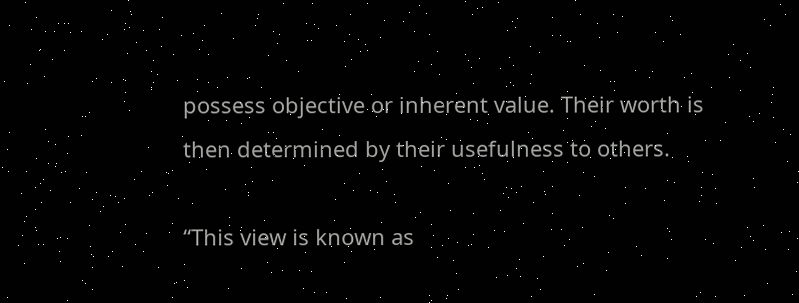possess objective or inherent value. Their worth is then determined by their usefulness to others.

“This view is known as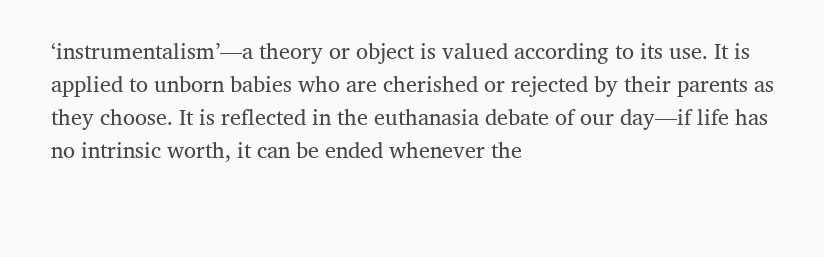‘instrumentalism’—a theory or object is valued according to its use. It is applied to unborn babies who are cherished or rejected by their parents as they choose. It is reflected in the euthanasia debate of our day—if life has no intrinsic worth, it can be ended whenever the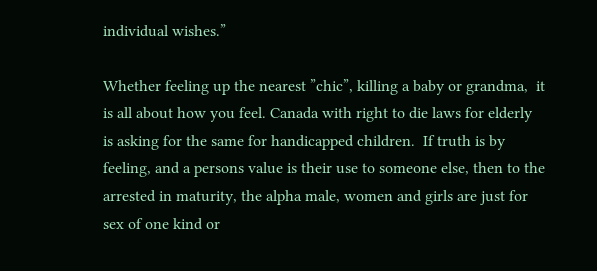individual wishes.”

Whether feeling up the nearest ”chic”, killing a baby or grandma,  it is all about how you feel. Canada with right to die laws for elderly is asking for the same for handicapped children.  If truth is by feeling, and a persons value is their use to someone else, then to the arrested in maturity, the alpha male, women and girls are just for sex of one kind or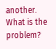another. What is the problem?